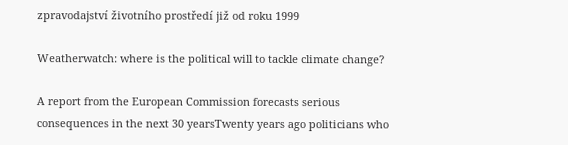zpravodajství životního prostředí již od roku 1999

Weatherwatch: where is the political will to tackle climate change?

A report from the European Commission forecasts serious consequences in the next 30 yearsTwenty years ago politicians who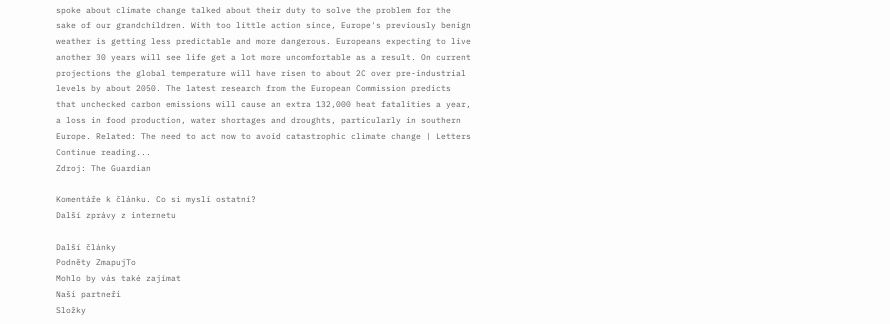spoke about climate change talked about their duty to solve the problem for the sake of our grandchildren. With too little action since, Europe's previously benign weather is getting less predictable and more dangerous. Europeans expecting to live another 30 years will see life get a lot more uncomfortable as a result. On current projections the global temperature will have risen to about 2C over pre-industrial levels by about 2050. The latest research from the European Commission predicts that unchecked carbon emissions will cause an extra 132,000 heat fatalities a year, a loss in food production, water shortages and droughts, particularly in southern Europe. Related: The need to act now to avoid catastrophic climate change | Letters Continue reading...
Zdroj: The Guardian

Komentáře k článku. Co si myslí ostatní?
Další zprávy z internetu

Další články
Podněty ZmapujTo
Mohlo by vás také zajímat
Naši partneři
Složky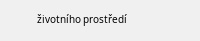životního prostředí